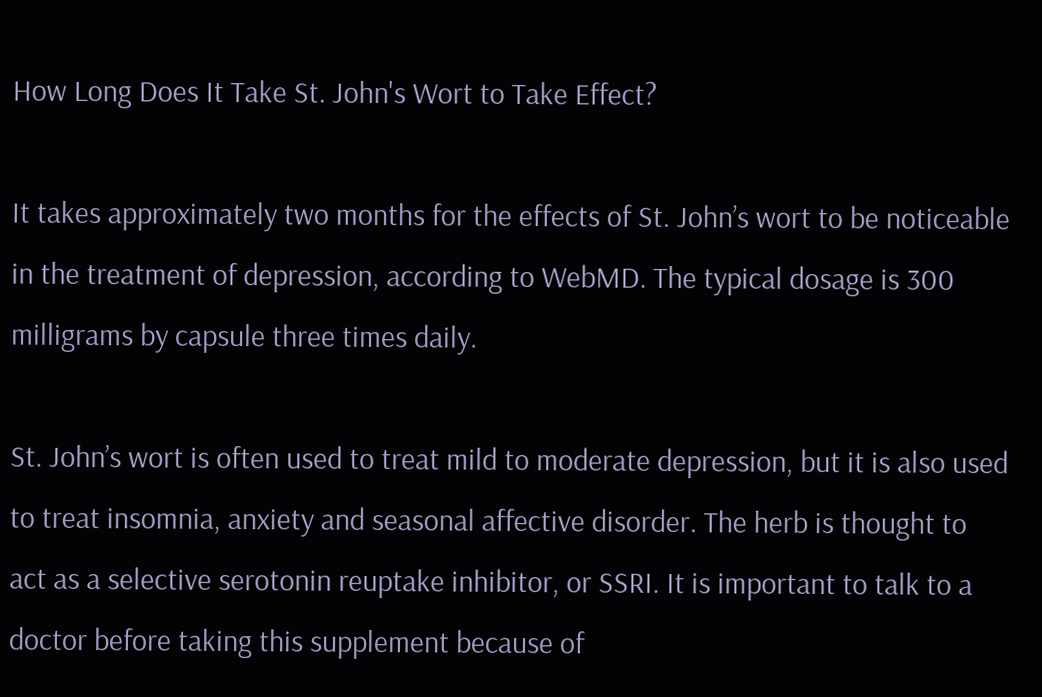How Long Does It Take St. John's Wort to Take Effect?

It takes approximately two months for the effects of St. John’s wort to be noticeable in the treatment of depression, according to WebMD. The typical dosage is 300 milligrams by capsule three times daily.

St. John’s wort is often used to treat mild to moderate depression, but it is also used to treat insomnia, anxiety and seasonal affective disorder. The herb is thought to act as a selective serotonin reuptake inhibitor, or SSRI. It is important to talk to a doctor before taking this supplement because of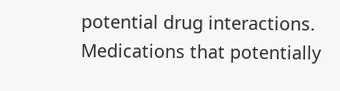potential drug interactions. Medications that potentially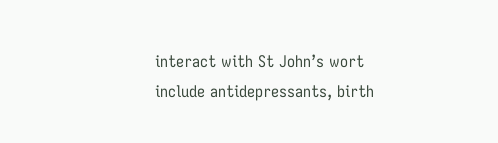interact with St John’s wort include antidepressants, birth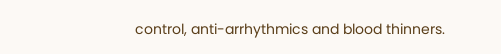control, anti-arrhythmics and blood thinners.